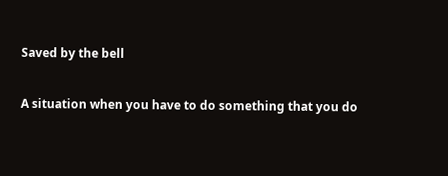Saved by the bell

A situation when you have to do something that you do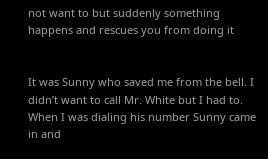not want to but suddenly something happens and rescues you from doing it


It was Sunny who saved me from the bell. I didn’t want to call Mr. White but I had to. When I was dialing his number Sunny came in and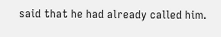said that he had already called him.